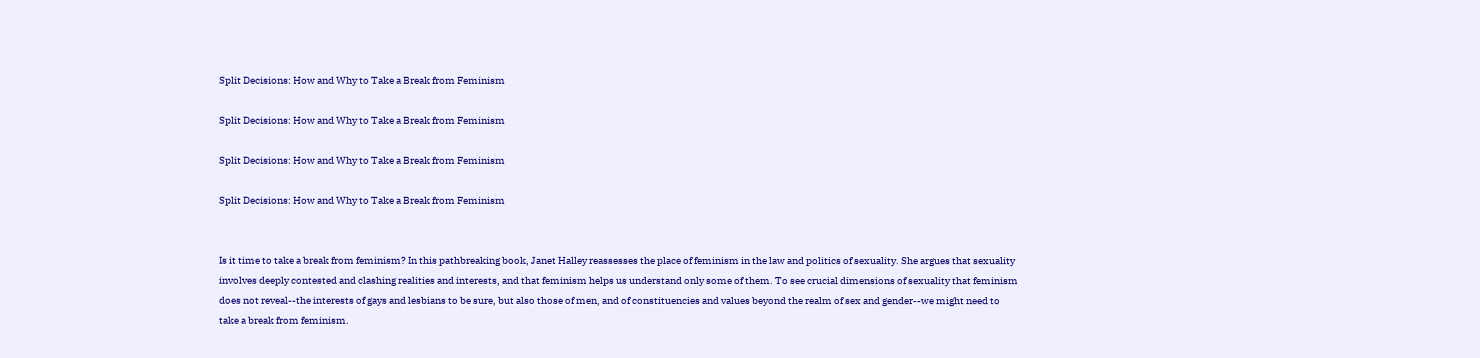Split Decisions: How and Why to Take a Break from Feminism

Split Decisions: How and Why to Take a Break from Feminism

Split Decisions: How and Why to Take a Break from Feminism

Split Decisions: How and Why to Take a Break from Feminism


Is it time to take a break from feminism? In this pathbreaking book, Janet Halley reassesses the place of feminism in the law and politics of sexuality. She argues that sexuality involves deeply contested and clashing realities and interests, and that feminism helps us understand only some of them. To see crucial dimensions of sexuality that feminism does not reveal--the interests of gays and lesbians to be sure, but also those of men, and of constituencies and values beyond the realm of sex and gender--we might need to take a break from feminism.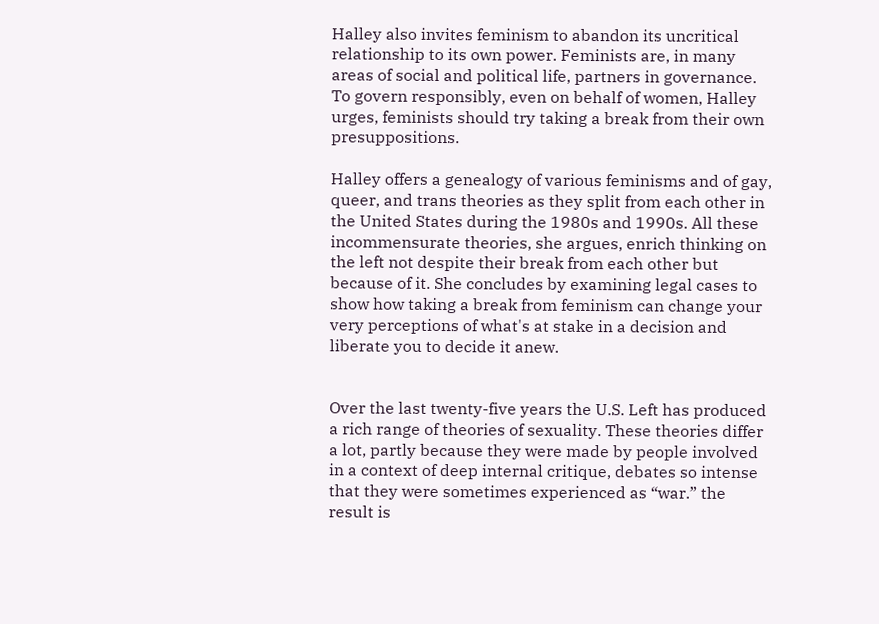Halley also invites feminism to abandon its uncritical relationship to its own power. Feminists are, in many areas of social and political life, partners in governance. To govern responsibly, even on behalf of women, Halley urges, feminists should try taking a break from their own presuppositions.

Halley offers a genealogy of various feminisms and of gay, queer, and trans theories as they split from each other in the United States during the 1980s and 1990s. All these incommensurate theories, she argues, enrich thinking on the left not despite their break from each other but because of it. She concludes by examining legal cases to show how taking a break from feminism can change your very perceptions of what's at stake in a decision and liberate you to decide it anew.


Over the last twenty-five years the U.S. Left has produced a rich range of theories of sexuality. These theories differ a lot, partly because they were made by people involved in a context of deep internal critique, debates so intense that they were sometimes experienced as “war.” the result is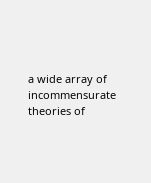a wide array of incommensurate theories of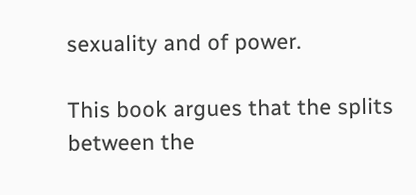sexuality and of power.

This book argues that the splits between the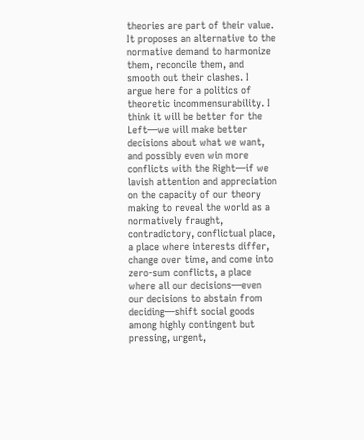theories are part of their value. It proposes an alternative to the normative demand to harmonize them, reconcile them, and smooth out their clashes. I argue here for a politics of theoretic incommensurability. I think it will be better for the Left—we will make better decisions about what we want, and possibly even win more conflicts with the Right—if we lavish attention and appreciation on the capacity of our theory making to reveal the world as a normatively fraught, contradictory, conflictual place, a place where interests differ, change over time, and come into zero-sum conflicts, a place where all our decisions—even our decisions to abstain from deciding—shift social goods among highly contingent but pressing, urgent,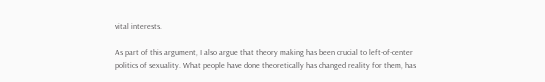vital interests.

As part of this argument, I also argue that theory making has been crucial to left-of-center politics of sexuality. What people have done theoretically has changed reality for them, has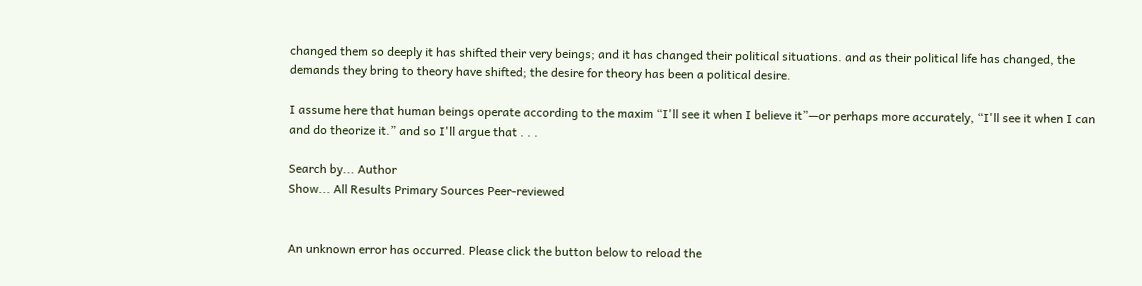changed them so deeply it has shifted their very beings; and it has changed their political situations. and as their political life has changed, the demands they bring to theory have shifted; the desire for theory has been a political desire.

I assume here that human beings operate according to the maxim “I'll see it when I believe it”—or perhaps more accurately, “I'll see it when I can and do theorize it.” and so I'll argue that . . .

Search by... Author
Show... All Results Primary Sources Peer-reviewed


An unknown error has occurred. Please click the button below to reload the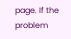page. If the problem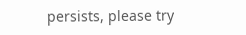persists, please try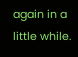again in a little while.